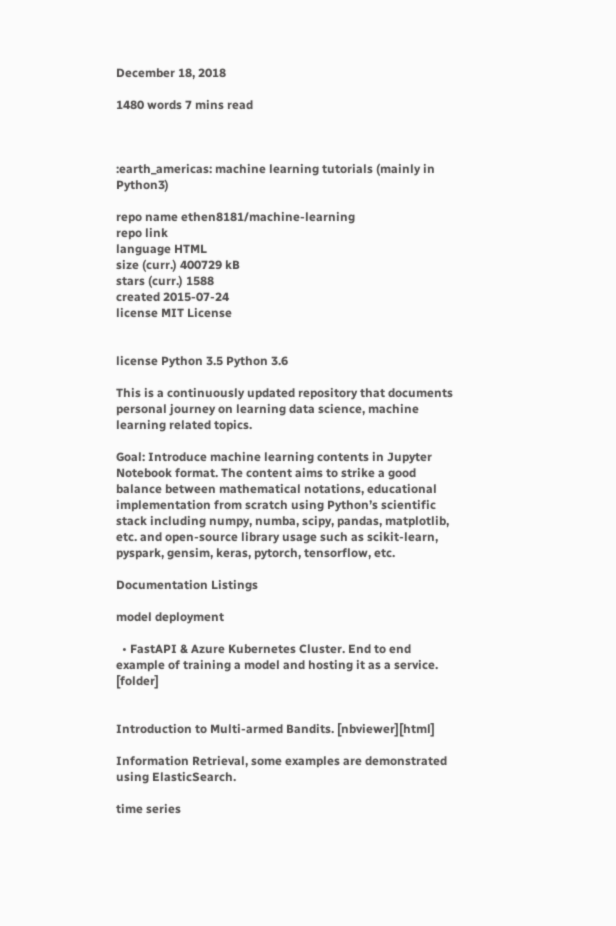December 18, 2018

1480 words 7 mins read



:earth_americas: machine learning tutorials (mainly in Python3)

repo name ethen8181/machine-learning
repo link
language HTML
size (curr.) 400729 kB
stars (curr.) 1588
created 2015-07-24
license MIT License


license Python 3.5 Python 3.6

This is a continuously updated repository that documents personal journey on learning data science, machine learning related topics.

Goal: Introduce machine learning contents in Jupyter Notebook format. The content aims to strike a good balance between mathematical notations, educational implementation from scratch using Python’s scientific stack including numpy, numba, scipy, pandas, matplotlib, etc. and open-source library usage such as scikit-learn, pyspark, gensim, keras, pytorch, tensorflow, etc.

Documentation Listings

model deployment

  • FastAPI & Azure Kubernetes Cluster. End to end example of training a model and hosting it as a service. [folder]


Introduction to Multi-armed Bandits. [nbviewer][html]

Information Retrieval, some examples are demonstrated using ElasticSearch.

time series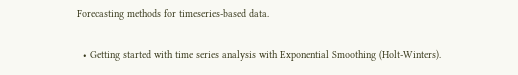Forecasting methods for timeseries-based data.

  • Getting started with time series analysis with Exponential Smoothing (Holt-Winters).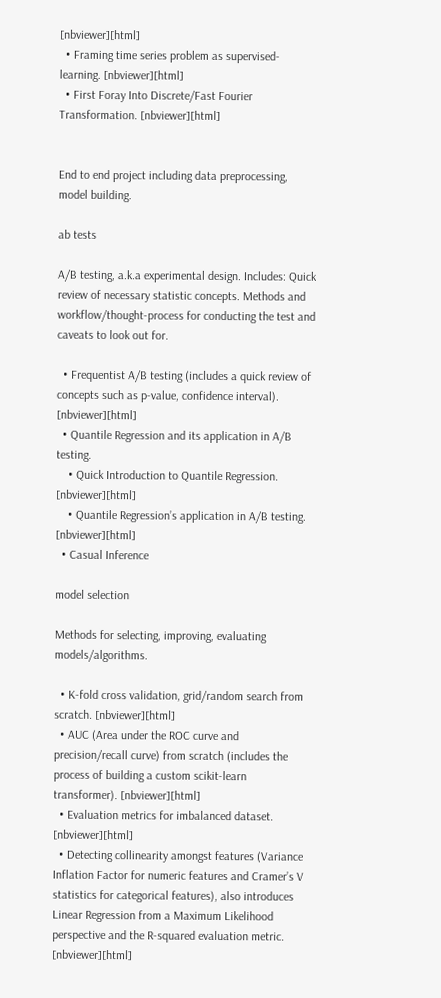[nbviewer][html]
  • Framing time series problem as supervised-learning. [nbviewer][html]
  • First Foray Into Discrete/Fast Fourier Transformation. [nbviewer][html]


End to end project including data preprocessing, model building.

ab tests

A/B testing, a.k.a experimental design. Includes: Quick review of necessary statistic concepts. Methods and workflow/thought-process for conducting the test and caveats to look out for.

  • Frequentist A/B testing (includes a quick review of concepts such as p-value, confidence interval). [nbviewer][html]
  • Quantile Regression and its application in A/B testing.
    • Quick Introduction to Quantile Regression. [nbviewer][html]
    • Quantile Regression’s application in A/B testing. [nbviewer][html]
  • Casual Inference

model selection

Methods for selecting, improving, evaluating models/algorithms.

  • K-fold cross validation, grid/random search from scratch. [nbviewer][html]
  • AUC (Area under the ROC curve and precision/recall curve) from scratch (includes the process of building a custom scikit-learn transformer). [nbviewer][html]
  • Evaluation metrics for imbalanced dataset. [nbviewer][html]
  • Detecting collinearity amongst features (Variance Inflation Factor for numeric features and Cramer’s V statistics for categorical features), also introduces Linear Regression from a Maximum Likelihood perspective and the R-squared evaluation metric. [nbviewer][html]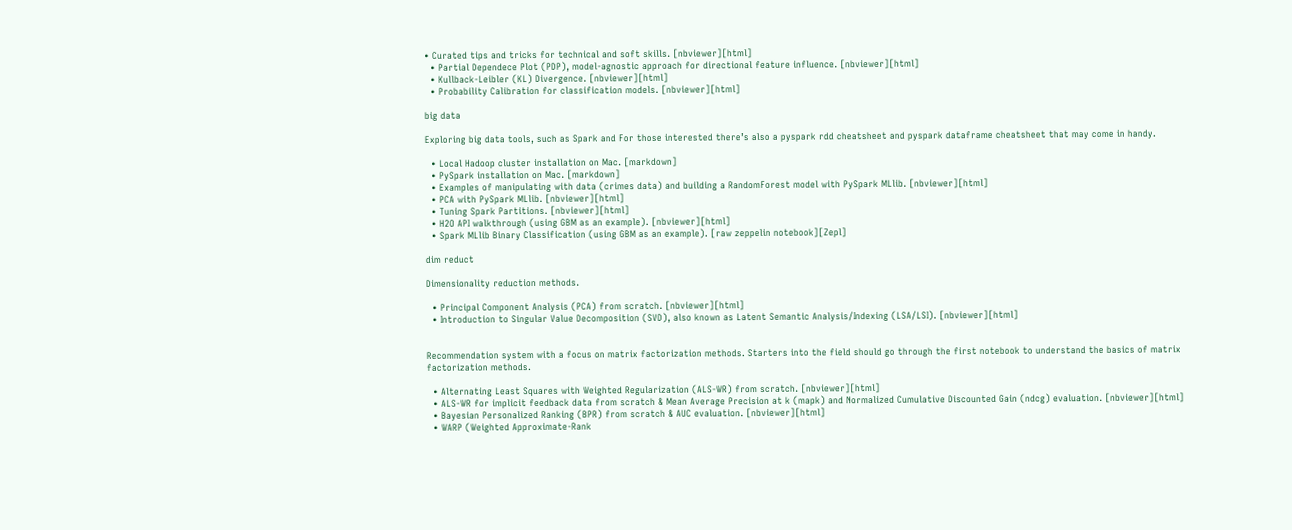• Curated tips and tricks for technical and soft skills. [nbviewer][html]
  • Partial Dependece Plot (PDP), model-agnostic approach for directional feature influence. [nbviewer][html]
  • Kullback-Leibler (KL) Divergence. [nbviewer][html]
  • Probability Calibration for classification models. [nbviewer][html]

big data

Exploring big data tools, such as Spark and For those interested there’s also a pyspark rdd cheatsheet and pyspark dataframe cheatsheet that may come in handy.

  • Local Hadoop cluster installation on Mac. [markdown]
  • PySpark installation on Mac. [markdown]
  • Examples of manipulating with data (crimes data) and building a RandomForest model with PySpark MLlib. [nbviewer][html]
  • PCA with PySpark MLlib. [nbviewer][html]
  • Tuning Spark Partitions. [nbviewer][html]
  • H2O API walkthrough (using GBM as an example). [nbviewer][html]
  • Spark MLlib Binary Classification (using GBM as an example). [raw zeppelin notebook][Zepl]

dim reduct

Dimensionality reduction methods.

  • Principal Component Analysis (PCA) from scratch. [nbviewer][html]
  • Introduction to Singular Value Decomposition (SVD), also known as Latent Semantic Analysis/Indexing (LSA/LSI). [nbviewer][html]


Recommendation system with a focus on matrix factorization methods. Starters into the field should go through the first notebook to understand the basics of matrix factorization methods.

  • Alternating Least Squares with Weighted Regularization (ALS-WR) from scratch. [nbviewer][html]
  • ALS-WR for implicit feedback data from scratch & Mean Average Precision at k (mapk) and Normalized Cumulative Discounted Gain (ndcg) evaluation. [nbviewer][html]
  • Bayesian Personalized Ranking (BPR) from scratch & AUC evaluation. [nbviewer][html]
  • WARP (Weighted Approximate-Rank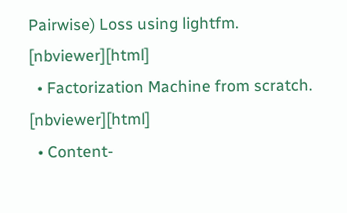Pairwise) Loss using lightfm. [nbviewer][html]
  • Factorization Machine from scratch. [nbviewer][html]
  • Content-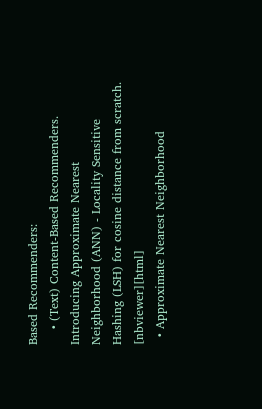Based Recommenders:
    • (Text) Content-Based Recommenders. Introducing Approximate Nearest Neighborhood (ANN) - Locality Sensitive Hashing (LSH) for cosine distance from scratch. [nbviewer][html]
  • Approximate Nearest Neighborhood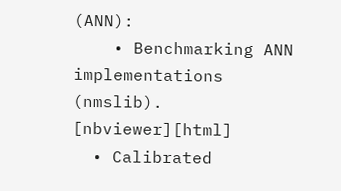(ANN):
    • Benchmarking ANN implementations (nmslib). [nbviewer][html]
  • Calibrated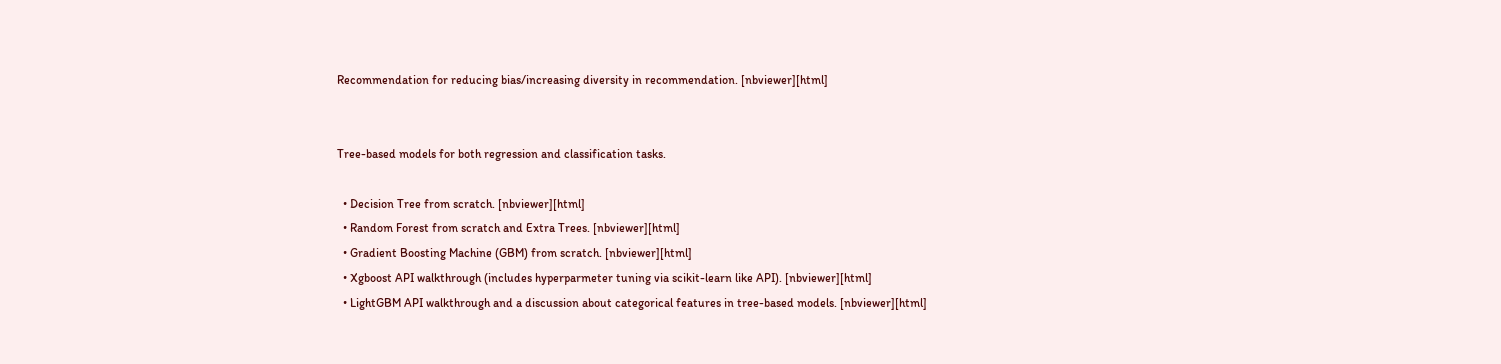Recommendation for reducing bias/increasing diversity in recommendation. [nbviewer][html]


Tree-based models for both regression and classification tasks.

  • Decision Tree from scratch. [nbviewer][html]
  • Random Forest from scratch and Extra Trees. [nbviewer][html]
  • Gradient Boosting Machine (GBM) from scratch. [nbviewer][html]
  • Xgboost API walkthrough (includes hyperparmeter tuning via scikit-learn like API). [nbviewer][html]
  • LightGBM API walkthrough and a discussion about categorical features in tree-based models. [nbviewer][html]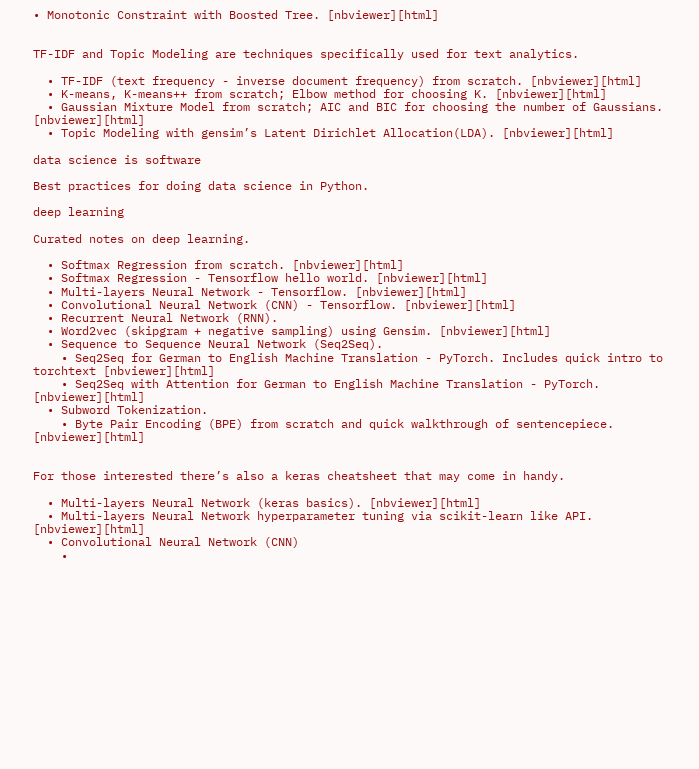• Monotonic Constraint with Boosted Tree. [nbviewer][html]


TF-IDF and Topic Modeling are techniques specifically used for text analytics.

  • TF-IDF (text frequency - inverse document frequency) from scratch. [nbviewer][html]
  • K-means, K-means++ from scratch; Elbow method for choosing K. [nbviewer][html]
  • Gaussian Mixture Model from scratch; AIC and BIC for choosing the number of Gaussians. [nbviewer][html]
  • Topic Modeling with gensim’s Latent Dirichlet Allocation(LDA). [nbviewer][html]

data science is software

Best practices for doing data science in Python.

deep learning

Curated notes on deep learning.

  • Softmax Regression from scratch. [nbviewer][html]
  • Softmax Regression - Tensorflow hello world. [nbviewer][html]
  • Multi-layers Neural Network - Tensorflow. [nbviewer][html]
  • Convolutional Neural Network (CNN) - Tensorflow. [nbviewer][html]
  • Recurrent Neural Network (RNN).
  • Word2vec (skipgram + negative sampling) using Gensim. [nbviewer][html]
  • Sequence to Sequence Neural Network (Seq2Seq).
    • Seq2Seq for German to English Machine Translation - PyTorch. Includes quick intro to torchtext [nbviewer][html]
    • Seq2Seq with Attention for German to English Machine Translation - PyTorch. [nbviewer][html]
  • Subword Tokenization.
    • Byte Pair Encoding (BPE) from scratch and quick walkthrough of sentencepiece. [nbviewer][html]


For those interested there’s also a keras cheatsheet that may come in handy.

  • Multi-layers Neural Network (keras basics). [nbviewer][html]
  • Multi-layers Neural Network hyperparameter tuning via scikit-learn like API. [nbviewer][html]
  • Convolutional Neural Network (CNN)
    •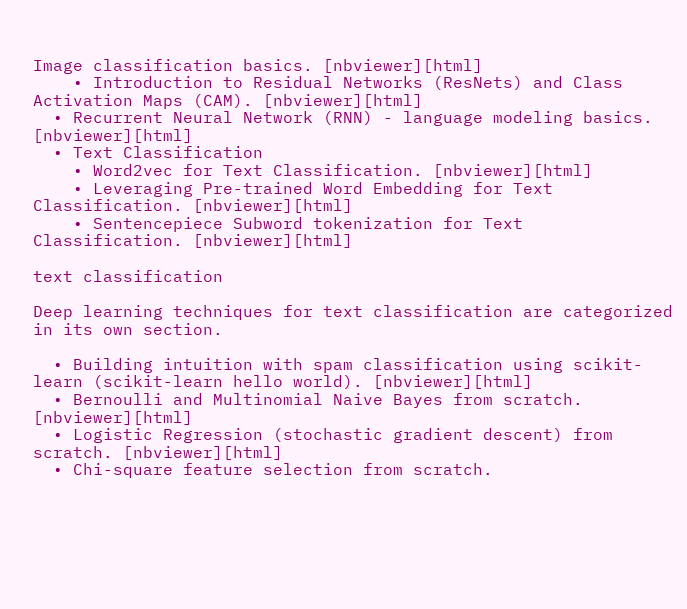Image classification basics. [nbviewer][html]
    • Introduction to Residual Networks (ResNets) and Class Activation Maps (CAM). [nbviewer][html]
  • Recurrent Neural Network (RNN) - language modeling basics. [nbviewer][html]
  • Text Classification
    • Word2vec for Text Classification. [nbviewer][html]
    • Leveraging Pre-trained Word Embedding for Text Classification. [nbviewer][html]
    • Sentencepiece Subword tokenization for Text Classification. [nbviewer][html]

text classification

Deep learning techniques for text classification are categorized in its own section.

  • Building intuition with spam classification using scikit-learn (scikit-learn hello world). [nbviewer][html]
  • Bernoulli and Multinomial Naive Bayes from scratch. [nbviewer][html]
  • Logistic Regression (stochastic gradient descent) from scratch. [nbviewer][html]
  • Chi-square feature selection from scratch.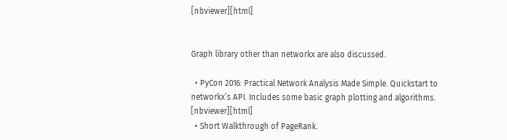[nbviewer][html]


Graph library other than networkx are also discussed.

  • PyCon 2016: Practical Network Analysis Made Simple. Quickstart to networkx’s API. Includes some basic graph plotting and algorithms. [nbviewer][html]
  • Short Walkthrough of PageRank.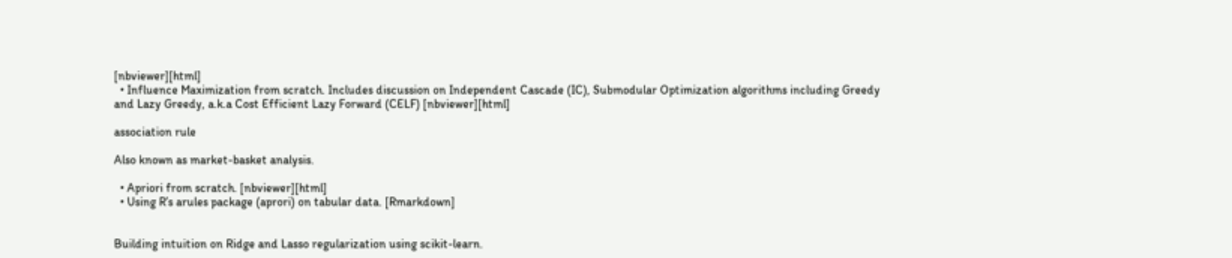[nbviewer][html]
  • Influence Maximization from scratch. Includes discussion on Independent Cascade (IC), Submodular Optimization algorithms including Greedy and Lazy Greedy, a.k.a Cost Efficient Lazy Forward (CELF) [nbviewer][html]

association rule

Also known as market-basket analysis.

  • Apriori from scratch. [nbviewer][html]
  • Using R’s arules package (aprori) on tabular data. [Rmarkdown]


Building intuition on Ridge and Lasso regularization using scikit-learn.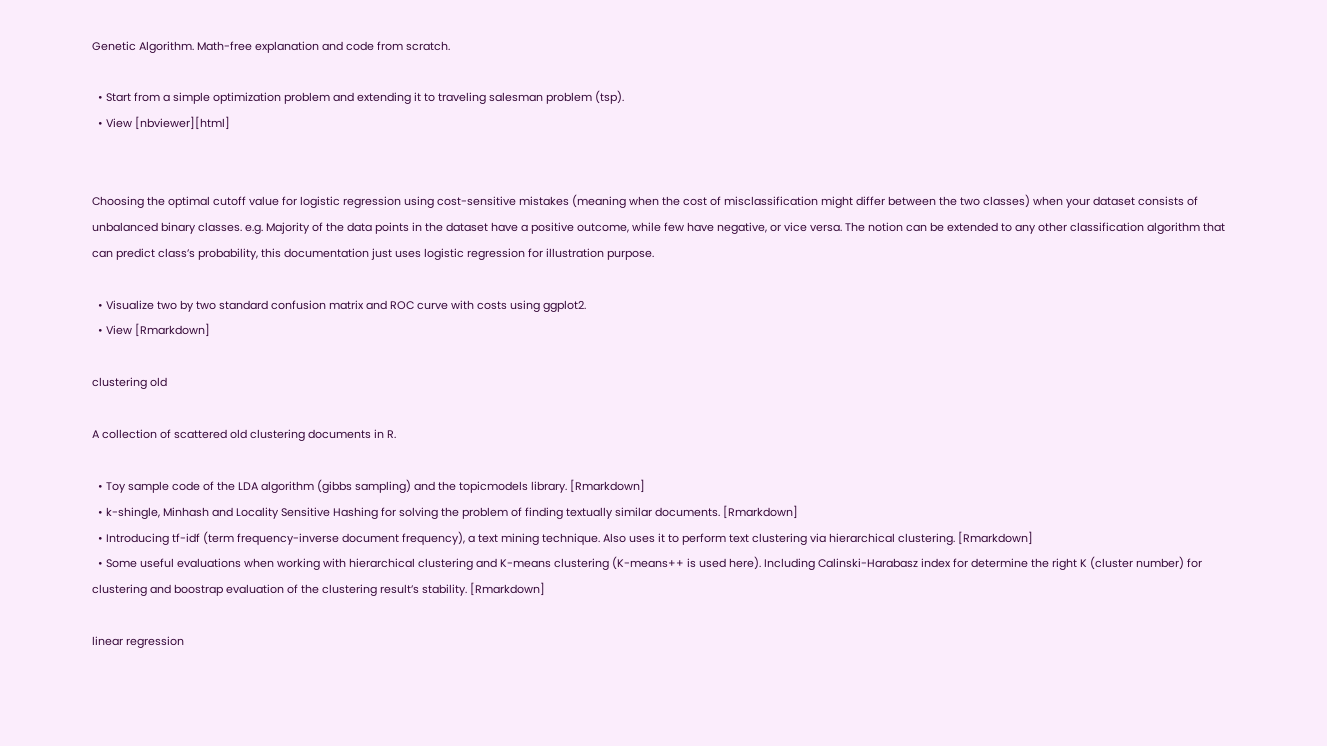Genetic Algorithm. Math-free explanation and code from scratch.

  • Start from a simple optimization problem and extending it to traveling salesman problem (tsp).
  • View [nbviewer][html]


Choosing the optimal cutoff value for logistic regression using cost-sensitive mistakes (meaning when the cost of misclassification might differ between the two classes) when your dataset consists of unbalanced binary classes. e.g. Majority of the data points in the dataset have a positive outcome, while few have negative, or vice versa. The notion can be extended to any other classification algorithm that can predict class’s probability, this documentation just uses logistic regression for illustration purpose.

  • Visualize two by two standard confusion matrix and ROC curve with costs using ggplot2.
  • View [Rmarkdown]

clustering old

A collection of scattered old clustering documents in R.

  • Toy sample code of the LDA algorithm (gibbs sampling) and the topicmodels library. [Rmarkdown]
  • k-shingle, Minhash and Locality Sensitive Hashing for solving the problem of finding textually similar documents. [Rmarkdown]
  • Introducing tf-idf (term frequency-inverse document frequency), a text mining technique. Also uses it to perform text clustering via hierarchical clustering. [Rmarkdown]
  • Some useful evaluations when working with hierarchical clustering and K-means clustering (K-means++ is used here). Including Calinski-Harabasz index for determine the right K (cluster number) for clustering and boostrap evaluation of the clustering result’s stability. [Rmarkdown]

linear regression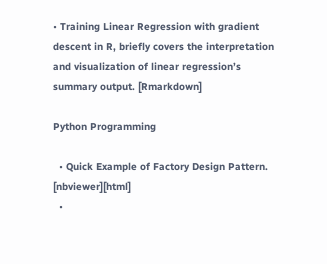• Training Linear Regression with gradient descent in R, briefly covers the interpretation and visualization of linear regression’s summary output. [Rmarkdown]

Python Programming

  • Quick Example of Factory Design Pattern. [nbviewer][html]
  •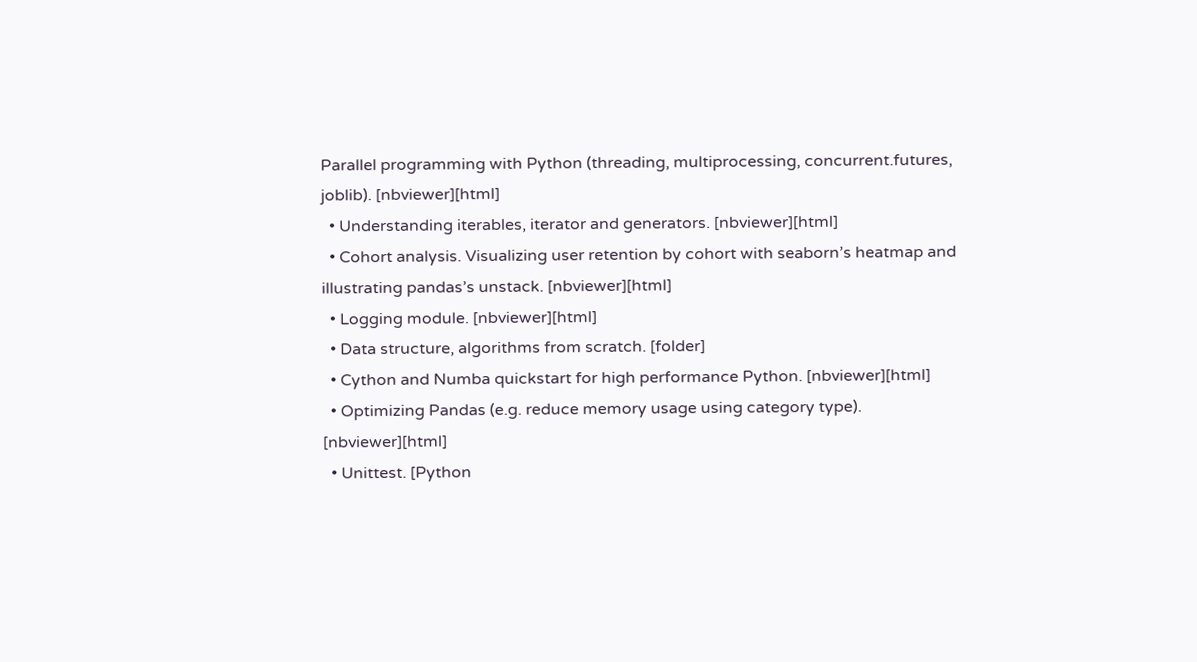Parallel programming with Python (threading, multiprocessing, concurrent.futures, joblib). [nbviewer][html]
  • Understanding iterables, iterator and generators. [nbviewer][html]
  • Cohort analysis. Visualizing user retention by cohort with seaborn’s heatmap and illustrating pandas’s unstack. [nbviewer][html]
  • Logging module. [nbviewer][html]
  • Data structure, algorithms from scratch. [folder]
  • Cython and Numba quickstart for high performance Python. [nbviewer][html]
  • Optimizing Pandas (e.g. reduce memory usage using category type). [nbviewer][html]
  • Unittest. [Python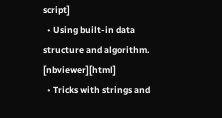script]
  • Using built-in data structure and algorithm. [nbviewer][html]
  • Tricks with strings and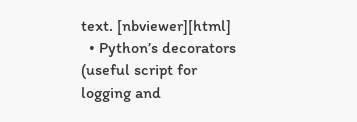text. [nbviewer][html]
  • Python’s decorators (useful script for logging and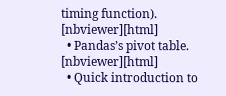timing function). [nbviewer][html]
  • Pandas’s pivot table. [nbviewer][html]
  • Quick introduction to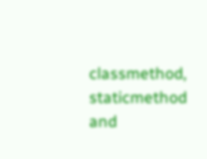classmethod, staticmethod and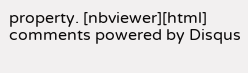property. [nbviewer][html]
comments powered by Disqus